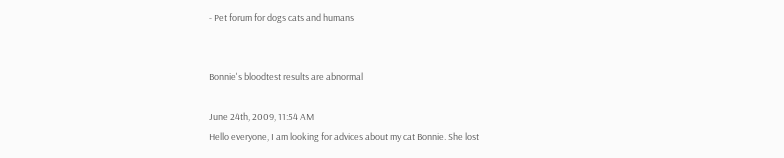- Pet forum for dogs cats and humans


Bonnie's bloodtest results are abnormal

June 24th, 2009, 11:54 AM
Hello everyone, I am looking for advices about my cat Bonnie. She lost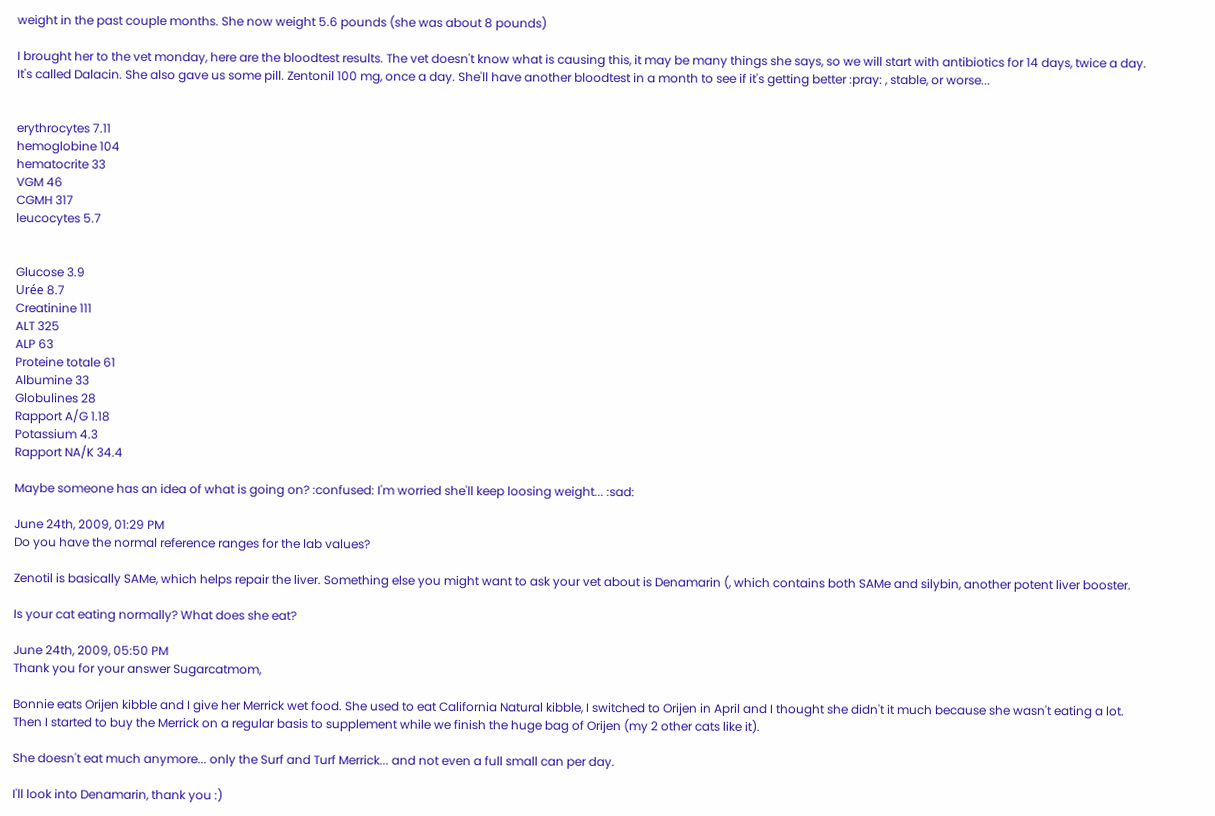weight in the past couple months. She now weight 5.6 pounds (she was about 8 pounds)

I brought her to the vet monday, here are the bloodtest results. The vet doesn't know what is causing this, it may be many things she says, so we will start with antibiotics for 14 days, twice a day. It's called Dalacin. She also gave us some pill. Zentonil 100 mg, once a day. She'll have another bloodtest in a month to see if it's getting better :pray: , stable, or worse...


erythrocytes 7.11
hemoglobine 104
hematocrite 33
VGM 46
CGMH 317
leucocytes 5.7


Glucose 3.9
Urée 8.7
Creatinine 111
ALT 325
ALP 63
Proteine totale 61
Albumine 33
Globulines 28
Rapport A/G 1.18
Potassium 4.3
Rapport NA/K 34.4

Maybe someone has an idea of what is going on? :confused: I'm worried she'll keep loosing weight... :sad:

June 24th, 2009, 01:29 PM
Do you have the normal reference ranges for the lab values?

Zenotil is basically SAMe, which helps repair the liver. Something else you might want to ask your vet about is Denamarin (, which contains both SAMe and silybin, another potent liver booster.

Is your cat eating normally? What does she eat?

June 24th, 2009, 05:50 PM
Thank you for your answer Sugarcatmom,

Bonnie eats Orijen kibble and I give her Merrick wet food. She used to eat California Natural kibble, I switched to Orijen in April and I thought she didn't it much because she wasn't eating a lot. Then I started to buy the Merrick on a regular basis to supplement while we finish the huge bag of Orijen (my 2 other cats like it).

She doesn't eat much anymore... only the Surf and Turf Merrick... and not even a full small can per day.

I'll look into Denamarin, thank you :)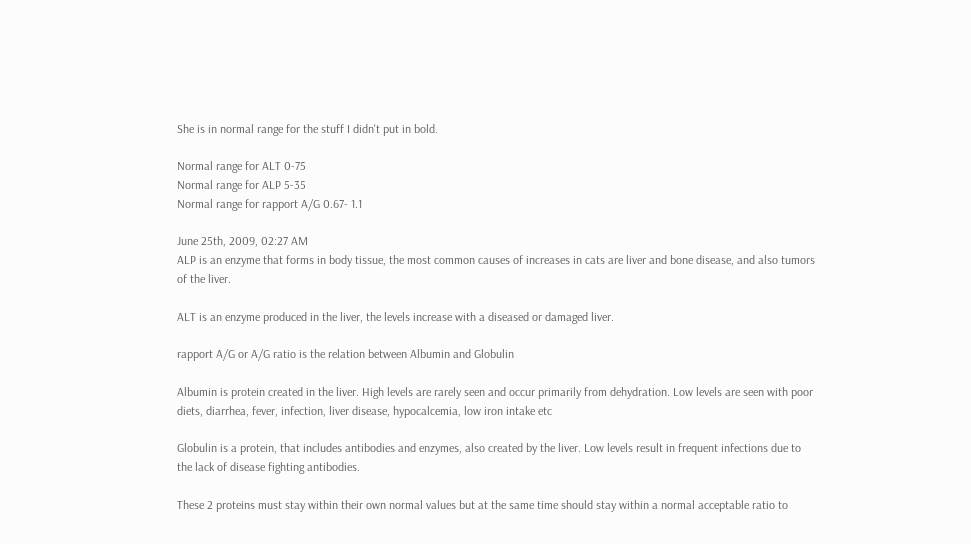She is in normal range for the stuff I didn't put in bold.

Normal range for ALT 0-75
Normal range for ALP 5-35
Normal range for rapport A/G 0.67- 1.1

June 25th, 2009, 02:27 AM
ALP is an enzyme that forms in body tissue, the most common causes of increases in cats are liver and bone disease, and also tumors of the liver.

ALT is an enzyme produced in the liver, the levels increase with a diseased or damaged liver.

rapport A/G or A/G ratio is the relation between Albumin and Globulin

Albumin is protein created in the liver. High levels are rarely seen and occur primarily from dehydration. Low levels are seen with poor diets, diarrhea, fever, infection, liver disease, hypocalcemia, low iron intake etc

Globulin is a protein, that includes antibodies and enzymes, also created by the liver. Low levels result in frequent infections due to the lack of disease fighting antibodies.

These 2 proteins must stay within their own normal values but at the same time should stay within a normal acceptable ratio to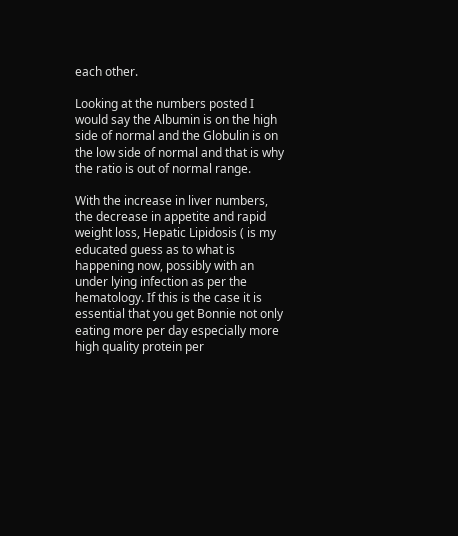each other.

Looking at the numbers posted I would say the Albumin is on the high side of normal and the Globulin is on the low side of normal and that is why the ratio is out of normal range.

With the increase in liver numbers, the decrease in appetite and rapid weight loss, Hepatic Lipidosis ( is my educated guess as to what is happening now, possibly with an under lying infection as per the hematology. If this is the case it is essential that you get Bonnie not only eating more per day especially more high quality protein per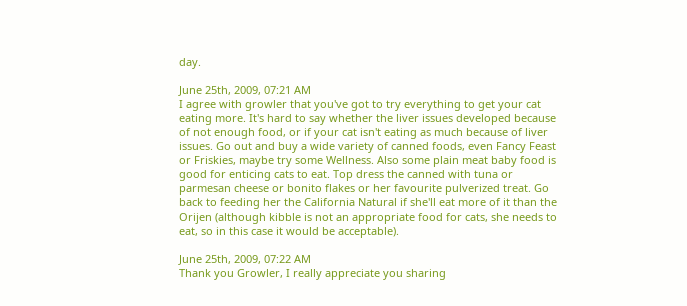day.

June 25th, 2009, 07:21 AM
I agree with growler that you've got to try everything to get your cat eating more. It's hard to say whether the liver issues developed because of not enough food, or if your cat isn't eating as much because of liver issues. Go out and buy a wide variety of canned foods, even Fancy Feast or Friskies, maybe try some Wellness. Also some plain meat baby food is good for enticing cats to eat. Top dress the canned with tuna or parmesan cheese or bonito flakes or her favourite pulverized treat. Go back to feeding her the California Natural if she'll eat more of it than the Orijen (although kibble is not an appropriate food for cats, she needs to eat, so in this case it would be acceptable).

June 25th, 2009, 07:22 AM
Thank you Growler, I really appreciate you sharing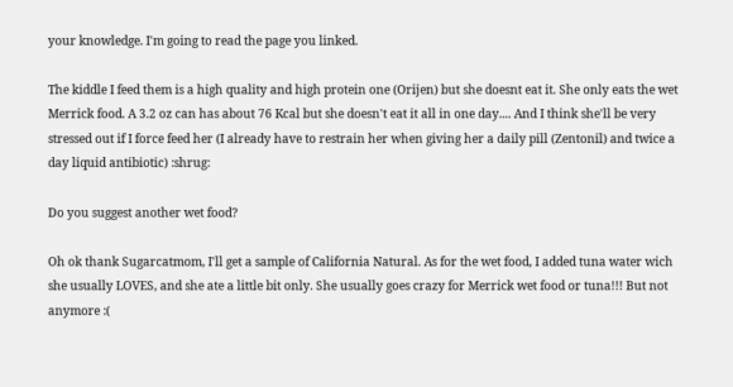your knowledge. I'm going to read the page you linked.

The kiddle I feed them is a high quality and high protein one (Orijen) but she doesnt eat it. She only eats the wet Merrick food. A 3.2 oz can has about 76 Kcal but she doesn't eat it all in one day.... And I think she'll be very stressed out if I force feed her (I already have to restrain her when giving her a daily pill (Zentonil) and twice a day liquid antibiotic) :shrug:

Do you suggest another wet food?

Oh ok thank Sugarcatmom, I'll get a sample of California Natural. As for the wet food, I added tuna water wich she usually LOVES, and she ate a little bit only. She usually goes crazy for Merrick wet food or tuna!!! But not anymore :(